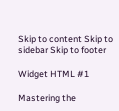Skip to content Skip to sidebar Skip to footer

Widget HTML #1

Mastering the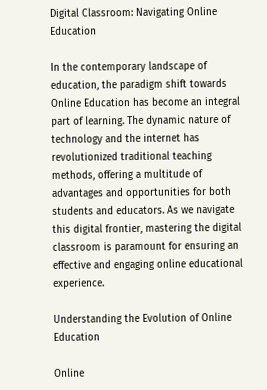Digital Classroom: Navigating Online Education

In the contemporary landscape of education, the paradigm shift towards Online Education has become an integral part of learning. The dynamic nature of technology and the internet has revolutionized traditional teaching methods, offering a multitude of advantages and opportunities for both students and educators. As we navigate this digital frontier, mastering the digital classroom is paramount for ensuring an effective and engaging online educational experience.

Understanding the Evolution of Online Education

Online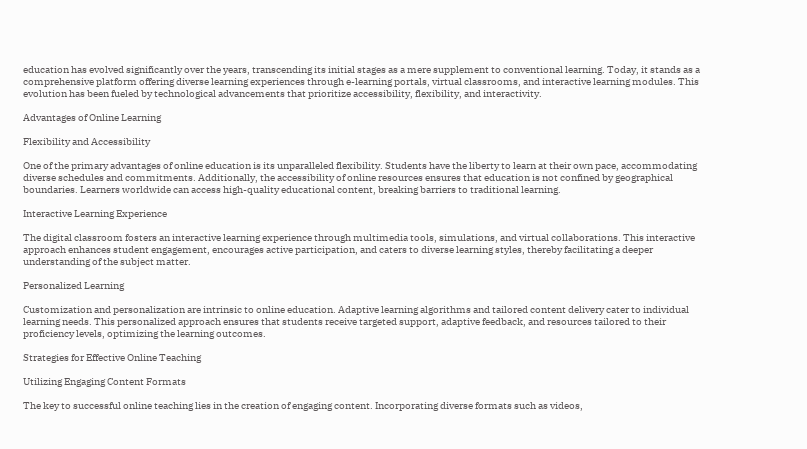education has evolved significantly over the years, transcending its initial stages as a mere supplement to conventional learning. Today, it stands as a comprehensive platform offering diverse learning experiences through e-learning portals, virtual classrooms, and interactive learning modules. This evolution has been fueled by technological advancements that prioritize accessibility, flexibility, and interactivity.

Advantages of Online Learning

Flexibility and Accessibility

One of the primary advantages of online education is its unparalleled flexibility. Students have the liberty to learn at their own pace, accommodating diverse schedules and commitments. Additionally, the accessibility of online resources ensures that education is not confined by geographical boundaries. Learners worldwide can access high-quality educational content, breaking barriers to traditional learning.

Interactive Learning Experience

The digital classroom fosters an interactive learning experience through multimedia tools, simulations, and virtual collaborations. This interactive approach enhances student engagement, encourages active participation, and caters to diverse learning styles, thereby facilitating a deeper understanding of the subject matter.

Personalized Learning

Customization and personalization are intrinsic to online education. Adaptive learning algorithms and tailored content delivery cater to individual learning needs. This personalized approach ensures that students receive targeted support, adaptive feedback, and resources tailored to their proficiency levels, optimizing the learning outcomes.

Strategies for Effective Online Teaching

Utilizing Engaging Content Formats

The key to successful online teaching lies in the creation of engaging content. Incorporating diverse formats such as videos,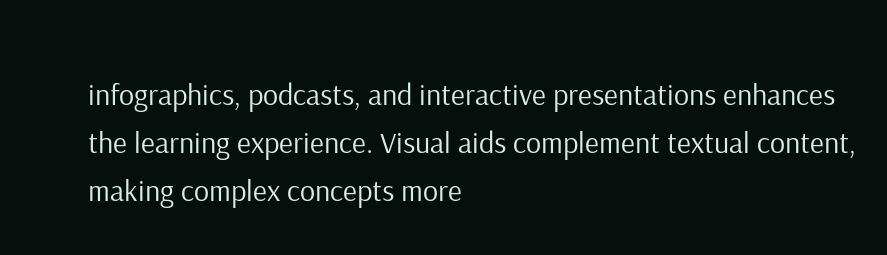infographics, podcasts, and interactive presentations enhances the learning experience. Visual aids complement textual content, making complex concepts more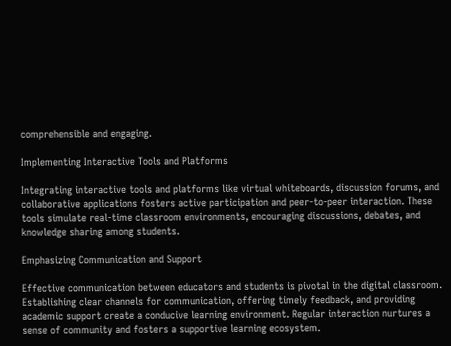comprehensible and engaging.

Implementing Interactive Tools and Platforms

Integrating interactive tools and platforms like virtual whiteboards, discussion forums, and collaborative applications fosters active participation and peer-to-peer interaction. These tools simulate real-time classroom environments, encouraging discussions, debates, and knowledge sharing among students.

Emphasizing Communication and Support

Effective communication between educators and students is pivotal in the digital classroom. Establishing clear channels for communication, offering timely feedback, and providing academic support create a conducive learning environment. Regular interaction nurtures a sense of community and fosters a supportive learning ecosystem.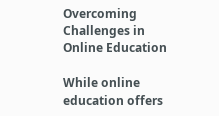Overcoming Challenges in Online Education

While online education offers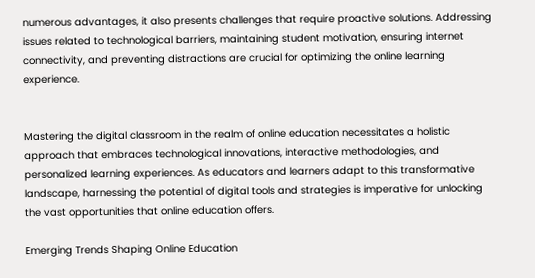numerous advantages, it also presents challenges that require proactive solutions. Addressing issues related to technological barriers, maintaining student motivation, ensuring internet connectivity, and preventing distractions are crucial for optimizing the online learning experience.


Mastering the digital classroom in the realm of online education necessitates a holistic approach that embraces technological innovations, interactive methodologies, and personalized learning experiences. As educators and learners adapt to this transformative landscape, harnessing the potential of digital tools and strategies is imperative for unlocking the vast opportunities that online education offers.

Emerging Trends Shaping Online Education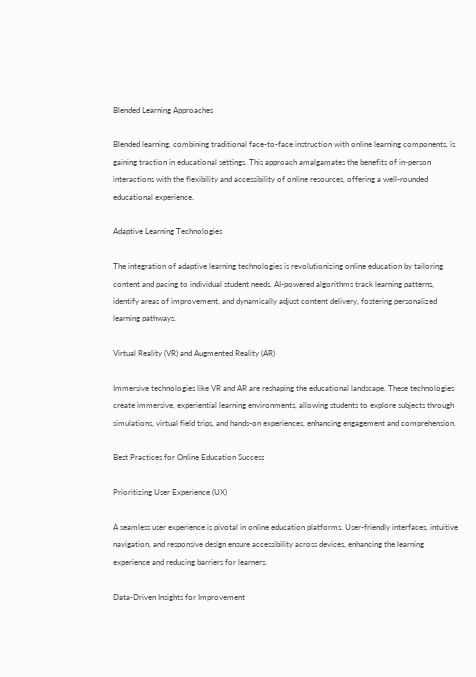Blended Learning Approaches

Blended learning, combining traditional face-to-face instruction with online learning components, is gaining traction in educational settings. This approach amalgamates the benefits of in-person interactions with the flexibility and accessibility of online resources, offering a well-rounded educational experience.

Adaptive Learning Technologies

The integration of adaptive learning technologies is revolutionizing online education by tailoring content and pacing to individual student needs. AI-powered algorithms track learning patterns, identify areas of improvement, and dynamically adjust content delivery, fostering personalized learning pathways.

Virtual Reality (VR) and Augmented Reality (AR)

Immersive technologies like VR and AR are reshaping the educational landscape. These technologies create immersive, experiential learning environments, allowing students to explore subjects through simulations, virtual field trips, and hands-on experiences, enhancing engagement and comprehension.

Best Practices for Online Education Success

Prioritizing User Experience (UX)

A seamless user experience is pivotal in online education platforms. User-friendly interfaces, intuitive navigation, and responsive design ensure accessibility across devices, enhancing the learning experience and reducing barriers for learners.

Data-Driven Insights for Improvement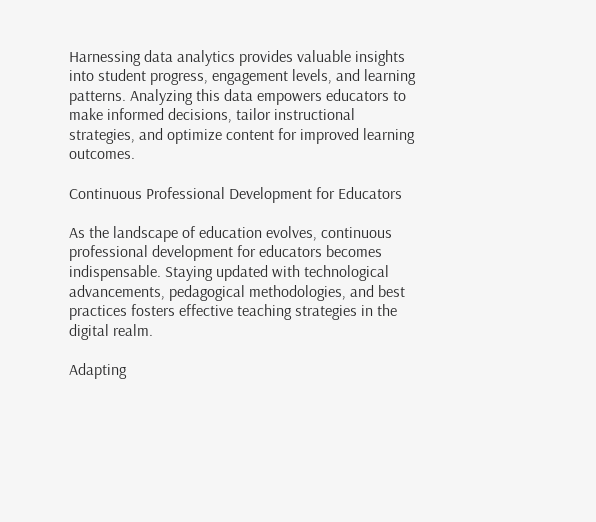Harnessing data analytics provides valuable insights into student progress, engagement levels, and learning patterns. Analyzing this data empowers educators to make informed decisions, tailor instructional strategies, and optimize content for improved learning outcomes.

Continuous Professional Development for Educators

As the landscape of education evolves, continuous professional development for educators becomes indispensable. Staying updated with technological advancements, pedagogical methodologies, and best practices fosters effective teaching strategies in the digital realm.

Adapting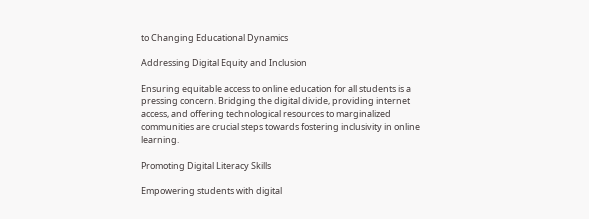to Changing Educational Dynamics

Addressing Digital Equity and Inclusion

Ensuring equitable access to online education for all students is a pressing concern. Bridging the digital divide, providing internet access, and offering technological resources to marginalized communities are crucial steps towards fostering inclusivity in online learning.

Promoting Digital Literacy Skills

Empowering students with digital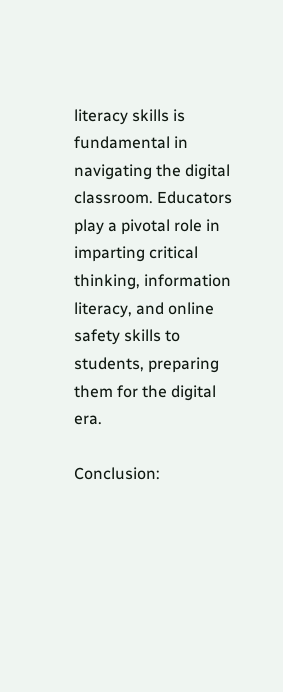literacy skills is fundamental in navigating the digital classroom. Educators play a pivotal role in imparting critical thinking, information literacy, and online safety skills to students, preparing them for the digital era.

Conclusion: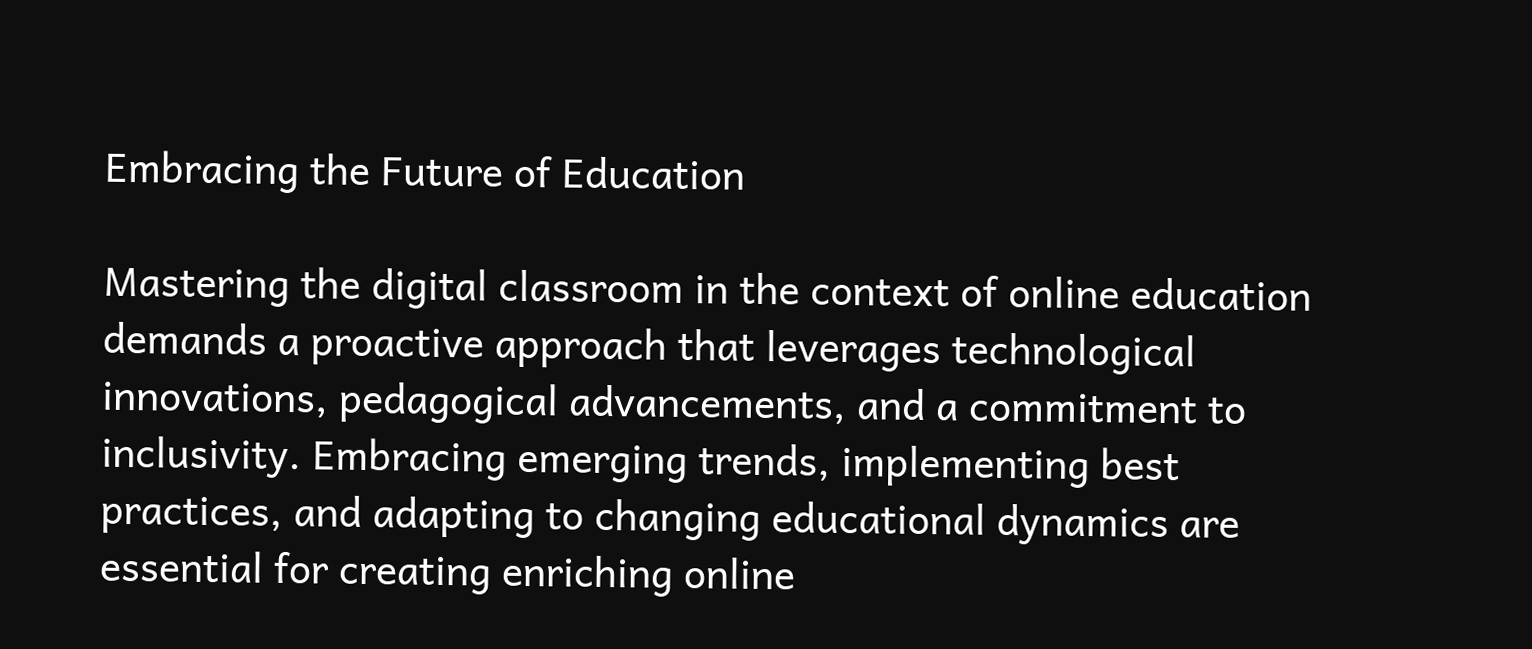Embracing the Future of Education

Mastering the digital classroom in the context of online education demands a proactive approach that leverages technological innovations, pedagogical advancements, and a commitment to inclusivity. Embracing emerging trends, implementing best practices, and adapting to changing educational dynamics are essential for creating enriching online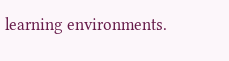learning environments.